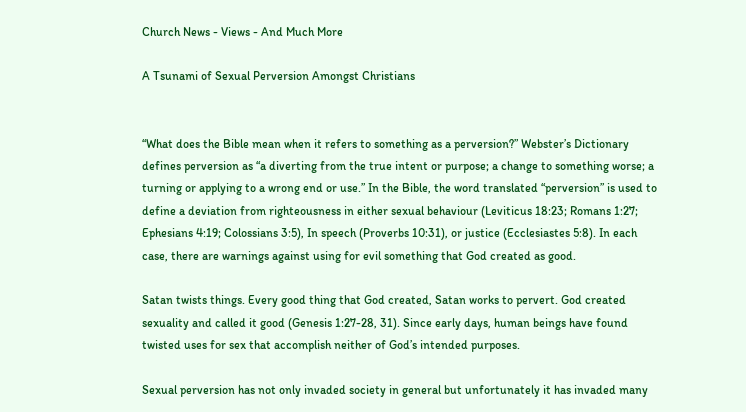Church News - Views - And Much More

A Tsunami of Sexual Perversion Amongst Christians


“What does the Bible mean when it refers to something as a perversion?” Webster’s Dictionary defines perversion as “a diverting from the true intent or purpose; a change to something worse; a turning or applying to a wrong end or use.” In the Bible, the word translated “perversion” is used to define a deviation from righteousness in either sexual behaviour (Leviticus 18:23; Romans 1:27; Ephesians 4:19; Colossians 3:5), In speech (Proverbs 10:31), or justice (Ecclesiastes 5:8). In each case, there are warnings against using for evil something that God created as good.

Satan twists things. Every good thing that God created, Satan works to pervert. God created sexuality and called it good (Genesis 1:27-28, 31). Since early days, human beings have found twisted uses for sex that accomplish neither of God’s intended purposes.

Sexual perversion has not only invaded society in general but unfortunately it has invaded many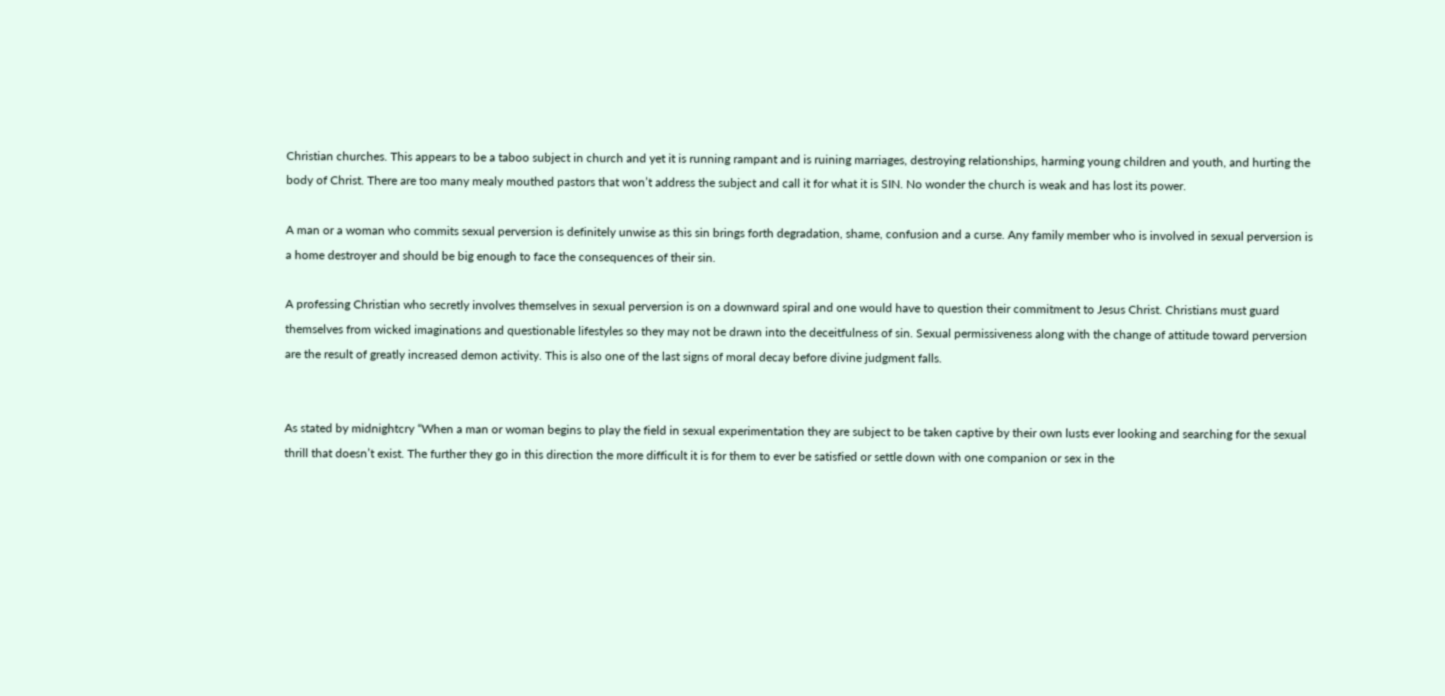Christian churches. This appears to be a taboo subject in church and yet it is running rampant and is ruining marriages, destroying relationships, harming young children and youth, and hurting the body of Christ. There are too many mealy mouthed pastors that won’t address the subject and call it for what it is SIN. No wonder the church is weak and has lost its power.

A man or a woman who commits sexual perversion is definitely unwise as this sin brings forth degradation, shame, confusion and a curse. Any family member who is involved in sexual perversion is a home destroyer and should be big enough to face the consequences of their sin.

A professing Christian who secretly involves themselves in sexual perversion is on a downward spiral and one would have to question their commitment to Jesus Christ. Christians must guard themselves from wicked imaginations and questionable lifestyles so they may not be drawn into the deceitfulness of sin. Sexual permissiveness along with the change of attitude toward perversion are the result of greatly increased demon activity. This is also one of the last signs of moral decay before divine judgment falls.


As stated by midnightcry “When a man or woman begins to play the field in sexual experimentation they are subject to be taken captive by their own lusts ever looking and searching for the sexual thrill that doesn’t exist. The further they go in this direction the more difficult it is for them to ever be satisfied or settle down with one companion or sex in the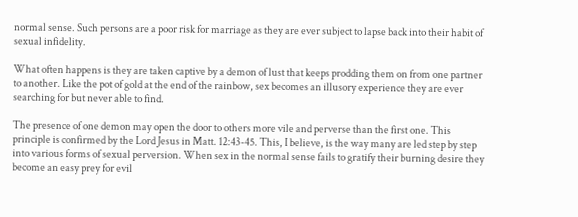normal sense. Such persons are a poor risk for marriage as they are ever subject to lapse back into their habit of sexual infidelity.

What often happens is they are taken captive by a demon of lust that keeps prodding them on from one partner to another. Like the pot of gold at the end of the rainbow, sex becomes an illusory experience they are ever searching for but never able to find.

The presence of one demon may open the door to others more vile and perverse than the first one. This principle is confirmed by the Lord Jesus in Matt. 12:43-45. This, I believe, is the way many are led step by step into various forms of sexual perversion. When sex in the normal sense fails to gratify their burning desire they become an easy prey for evil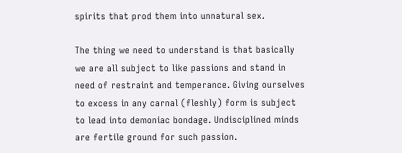spirits that prod them into unnatural sex.

The thing we need to understand is that basically we are all subject to like passions and stand in need of restraint and temperance. Giving ourselves to excess in any carnal (fleshly) form is subject to lead into demoniac bondage. Undisciplined minds are fertile ground for such passion.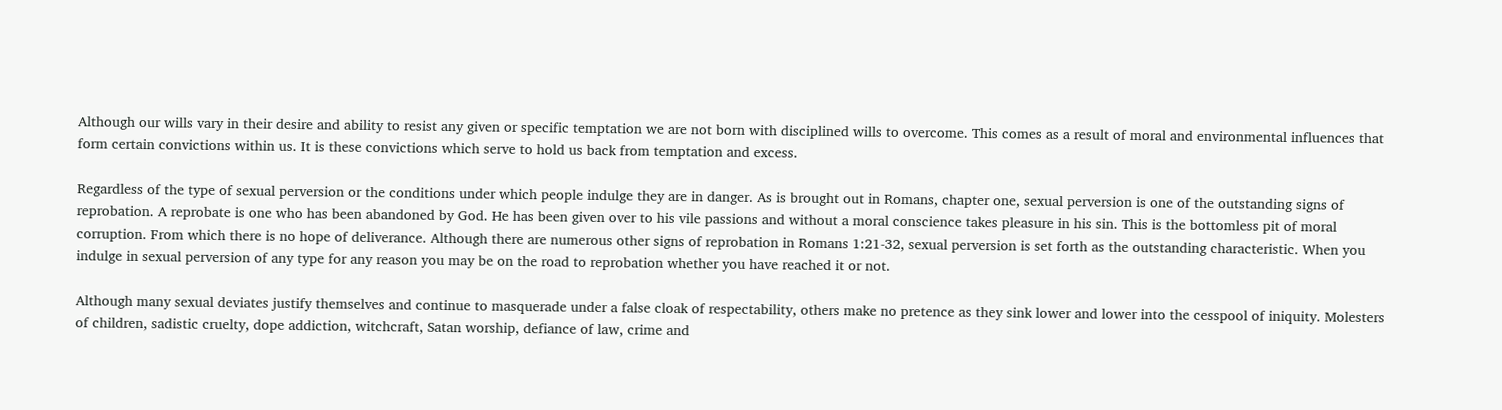Although our wills vary in their desire and ability to resist any given or specific temptation we are not born with disciplined wills to overcome. This comes as a result of moral and environmental influences that form certain convictions within us. It is these convictions which serve to hold us back from temptation and excess.

Regardless of the type of sexual perversion or the conditions under which people indulge they are in danger. As is brought out in Romans, chapter one, sexual perversion is one of the outstanding signs of reprobation. A reprobate is one who has been abandoned by God. He has been given over to his vile passions and without a moral conscience takes pleasure in his sin. This is the bottomless pit of moral corruption. From which there is no hope of deliverance. Although there are numerous other signs of reprobation in Romans 1:21-32, sexual perversion is set forth as the outstanding characteristic. When you indulge in sexual perversion of any type for any reason you may be on the road to reprobation whether you have reached it or not.

Although many sexual deviates justify themselves and continue to masquerade under a false cloak of respectability, others make no pretence as they sink lower and lower into the cesspool of iniquity. Molesters of children, sadistic cruelty, dope addiction, witchcraft, Satan worship, defiance of law, crime and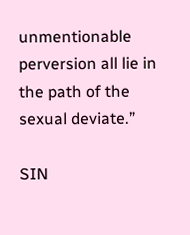unmentionable perversion all lie in the path of the sexual deviate.”

SIN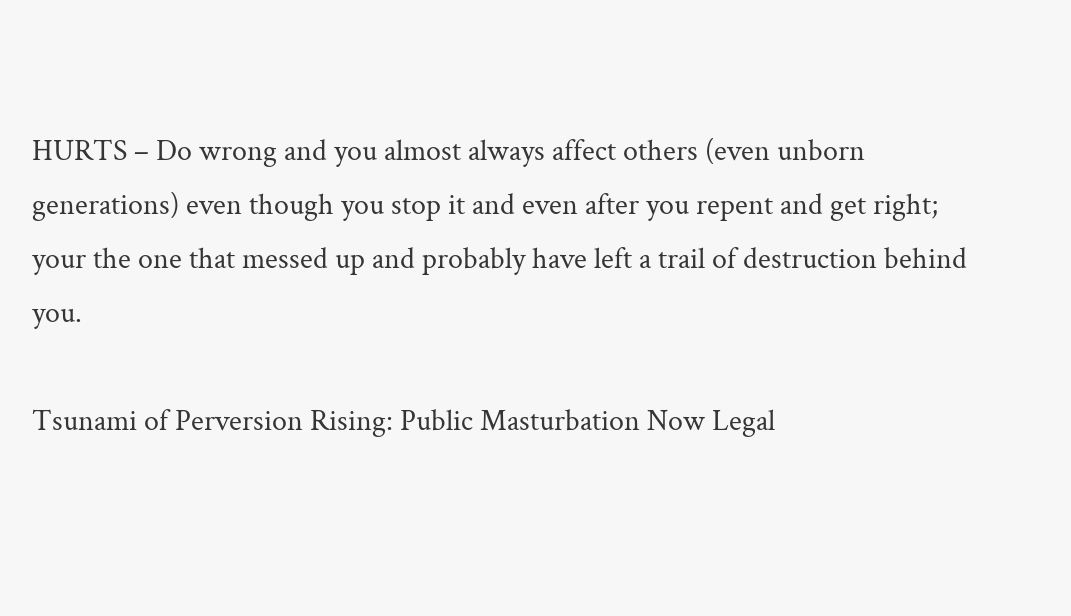HURTS – Do wrong and you almost always affect others (even unborn generations) even though you stop it and even after you repent and get right; your the one that messed up and probably have left a trail of destruction behind  you.

Tsunami of Perversion Rising: Public Masturbation Now Legal